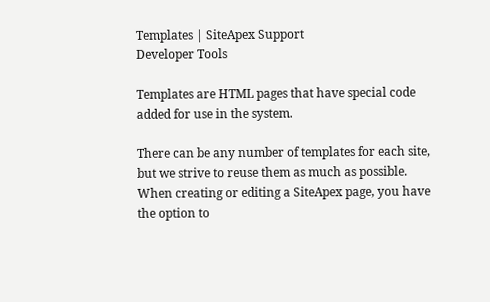Templates | SiteApex Support
Developer Tools

Templates are HTML pages that have special code added for use in the system.

There can be any number of templates for each site, but we strive to reuse them as much as possible. When creating or editing a SiteApex page, you have the option to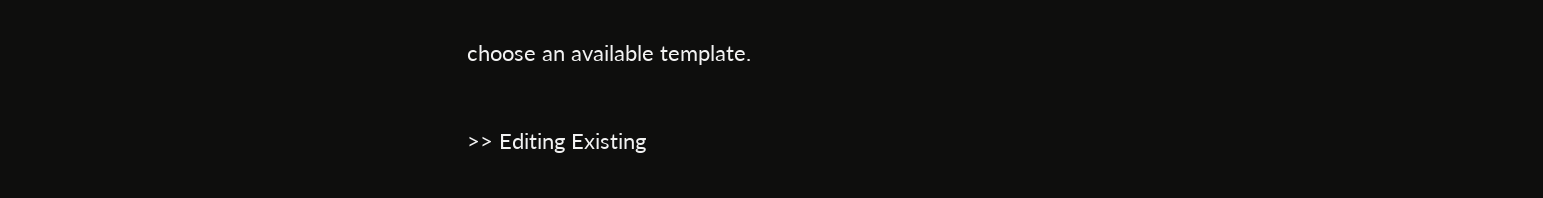choose an available template.

>> Editing Existing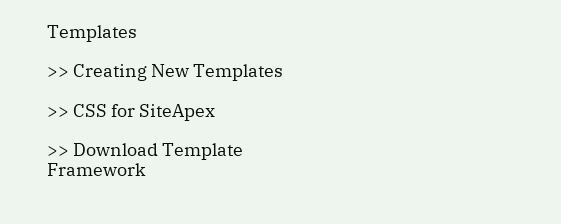Templates

>> Creating New Templates

>> CSS for SiteApex

>> Download Template Framework